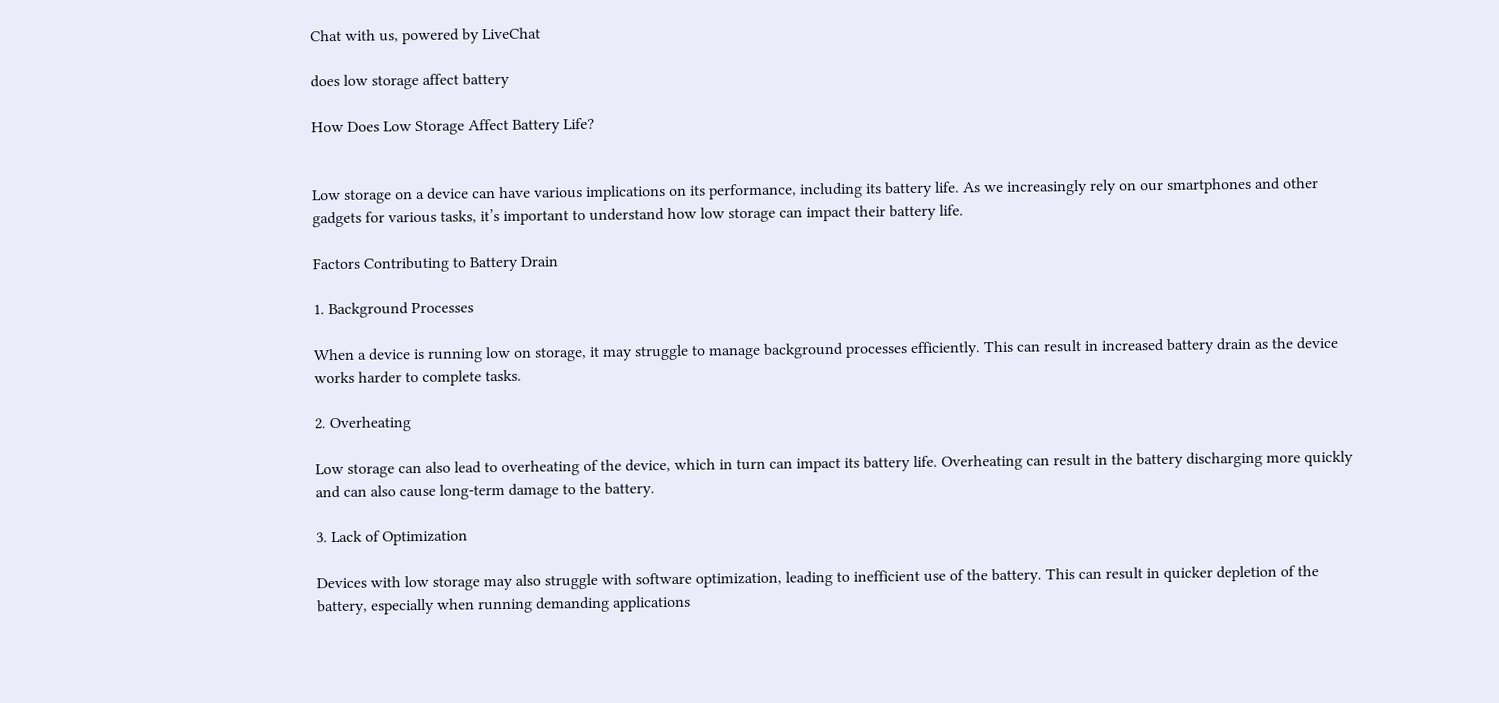Chat with us, powered by LiveChat

does low storage affect battery

How Does Low Storage Affect Battery Life?


Low storage on a device can have various implications on its performance, including its battery life. As we increasingly rely on our smartphones and other gadgets for various tasks, it’s important to understand how low storage can impact their battery life.

Factors Contributing to Battery Drain

1. Background Processes

When a device is running low on storage, it may struggle to manage background processes efficiently. This can result in increased battery drain as the device works harder to complete tasks.

2. Overheating

Low storage can also lead to overheating of the device, which in turn can impact its battery life. Overheating can result in the battery discharging more quickly and can also cause long-term damage to the battery.

3. Lack of Optimization

Devices with low storage may also struggle with software optimization, leading to inefficient use of the battery. This can result in quicker depletion of the battery, especially when running demanding applications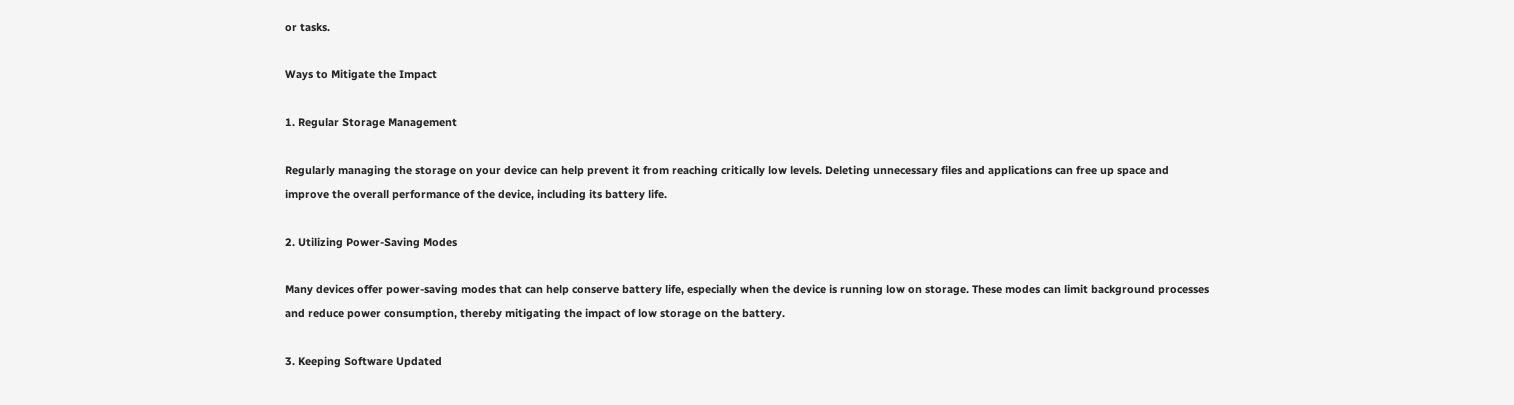or tasks.

Ways to Mitigate the Impact

1. Regular Storage Management

Regularly managing the storage on your device can help prevent it from reaching critically low levels. Deleting unnecessary files and applications can free up space and improve the overall performance of the device, including its battery life.

2. Utilizing Power-Saving Modes

Many devices offer power-saving modes that can help conserve battery life, especially when the device is running low on storage. These modes can limit background processes and reduce power consumption, thereby mitigating the impact of low storage on the battery.

3. Keeping Software Updated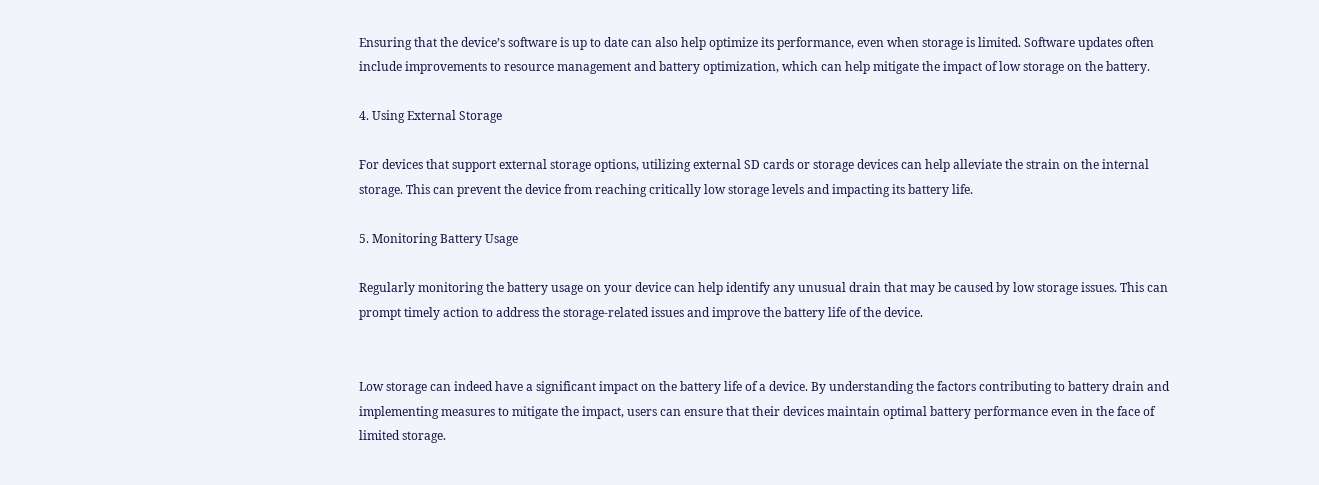Ensuring that the device’s software is up to date can also help optimize its performance, even when storage is limited. Software updates often include improvements to resource management and battery optimization, which can help mitigate the impact of low storage on the battery.

4. Using External Storage

For devices that support external storage options, utilizing external SD cards or storage devices can help alleviate the strain on the internal storage. This can prevent the device from reaching critically low storage levels and impacting its battery life.

5. Monitoring Battery Usage

Regularly monitoring the battery usage on your device can help identify any unusual drain that may be caused by low storage issues. This can prompt timely action to address the storage-related issues and improve the battery life of the device.


Low storage can indeed have a significant impact on the battery life of a device. By understanding the factors contributing to battery drain and implementing measures to mitigate the impact, users can ensure that their devices maintain optimal battery performance even in the face of limited storage.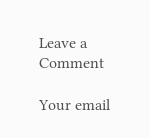Leave a Comment

Your email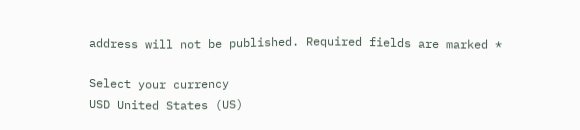address will not be published. Required fields are marked *

Select your currency
USD United States (US)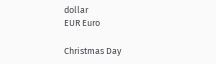dollar
EUR Euro

Christmas Day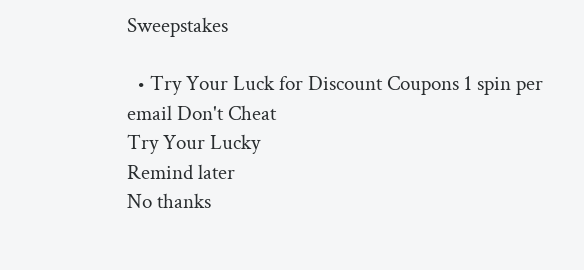Sweepstakes

  • Try Your Luck for Discount Coupons 1 spin per email Don't Cheat
Try Your Lucky
Remind later
No thanks